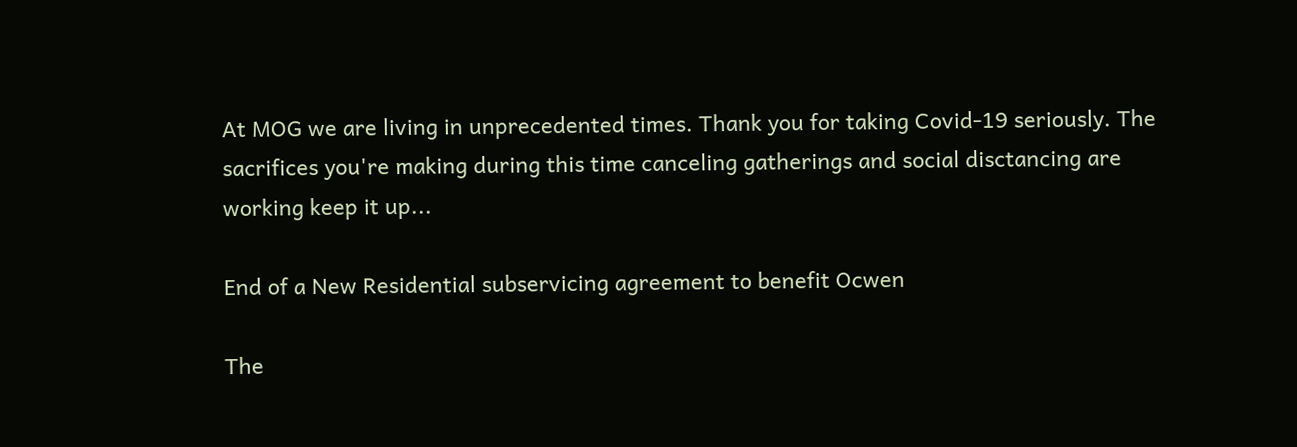At MOG we are living in unprecedented times. Thank you for taking Covid-19 seriously. The sacrifices you're making during this time canceling gatherings and social disctancing are working keep it up...

End of a New Residential subservicing agreement to benefit Ocwen

The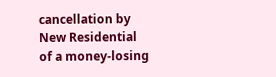cancellation by New Residential of a money-losing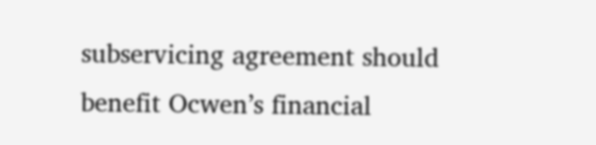subservicing agreement should benefit Ocwen’s financial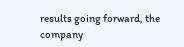results going forward, the company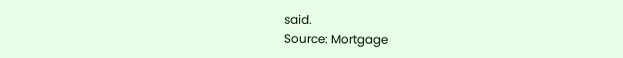said.
Source: Mortgage